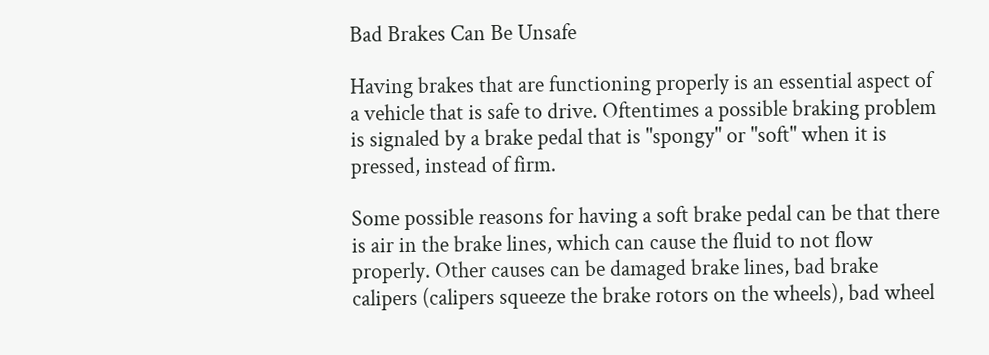Bad Brakes Can Be Unsafe

Having brakes that are functioning properly is an essential aspect of a vehicle that is safe to drive. Oftentimes a possible braking problem is signaled by a brake pedal that is "spongy" or "soft" when it is pressed, instead of firm.

Some possible reasons for having a soft brake pedal can be that there is air in the brake lines, which can cause the fluid to not flow properly. Other causes can be damaged brake lines, bad brake calipers (calipers squeeze the brake rotors on the wheels), bad wheel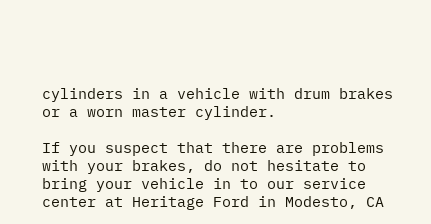cylinders in a vehicle with drum brakes or a worn master cylinder.

If you suspect that there are problems with your brakes, do not hesitate to bring your vehicle in to our service center at Heritage Ford in Modesto, CA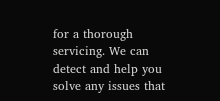for a thorough servicing. We can detect and help you solve any issues that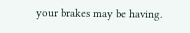your brakes may be having.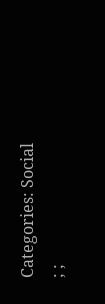Categories: Social
; ;